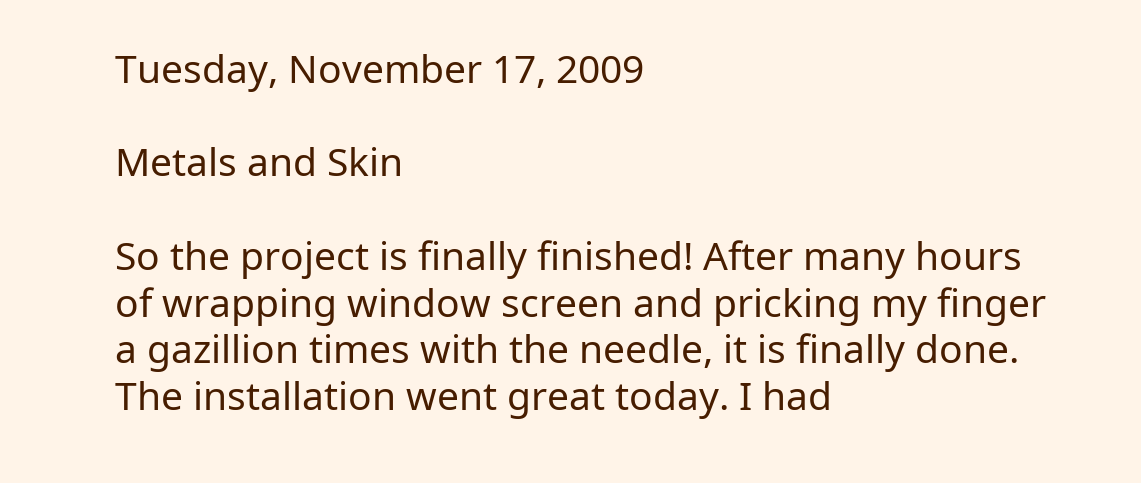Tuesday, November 17, 2009

Metals and Skin

So the project is finally finished! After many hours of wrapping window screen and pricking my finger a gazillion times with the needle, it is finally done. The installation went great today. I had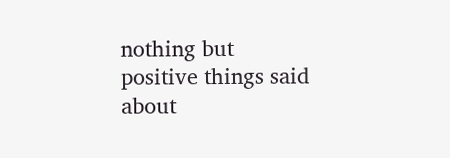nothing but positive things said about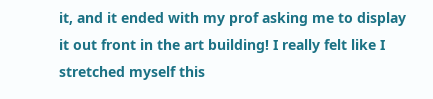it, and it ended with my prof asking me to display it out front in the art building! I really felt like I stretched myself this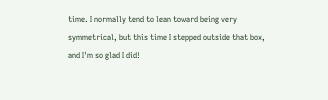time. I normally tend to lean toward being very symmetrical, but this time I stepped outside that box, and I'm so glad I did!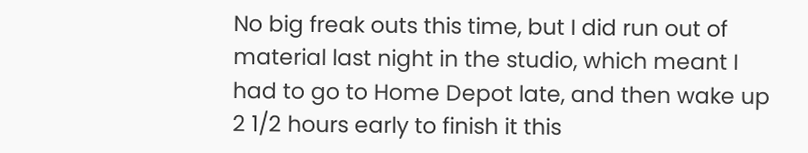No big freak outs this time, but I did run out of material last night in the studio, which meant I had to go to Home Depot late, and then wake up 2 1/2 hours early to finish it this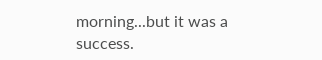morning...but it was a success.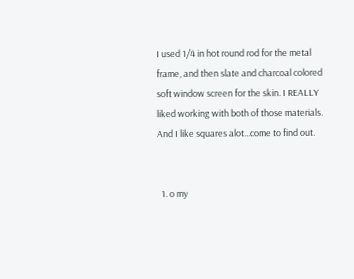I used 1/4 in hot round rod for the metal frame, and then slate and charcoal colored soft window screen for the skin. I REALLY liked working with both of those materials. And I like squares alot...come to find out.


  1. o my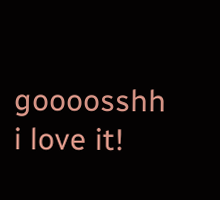goooosshh i love it!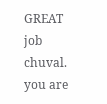GREAT job chuval. you are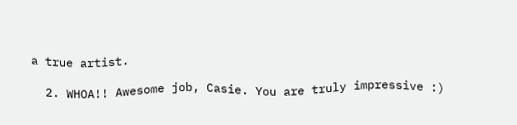a true artist.

  2. WHOA!! Awesome job, Casie. You are truly impressive :)